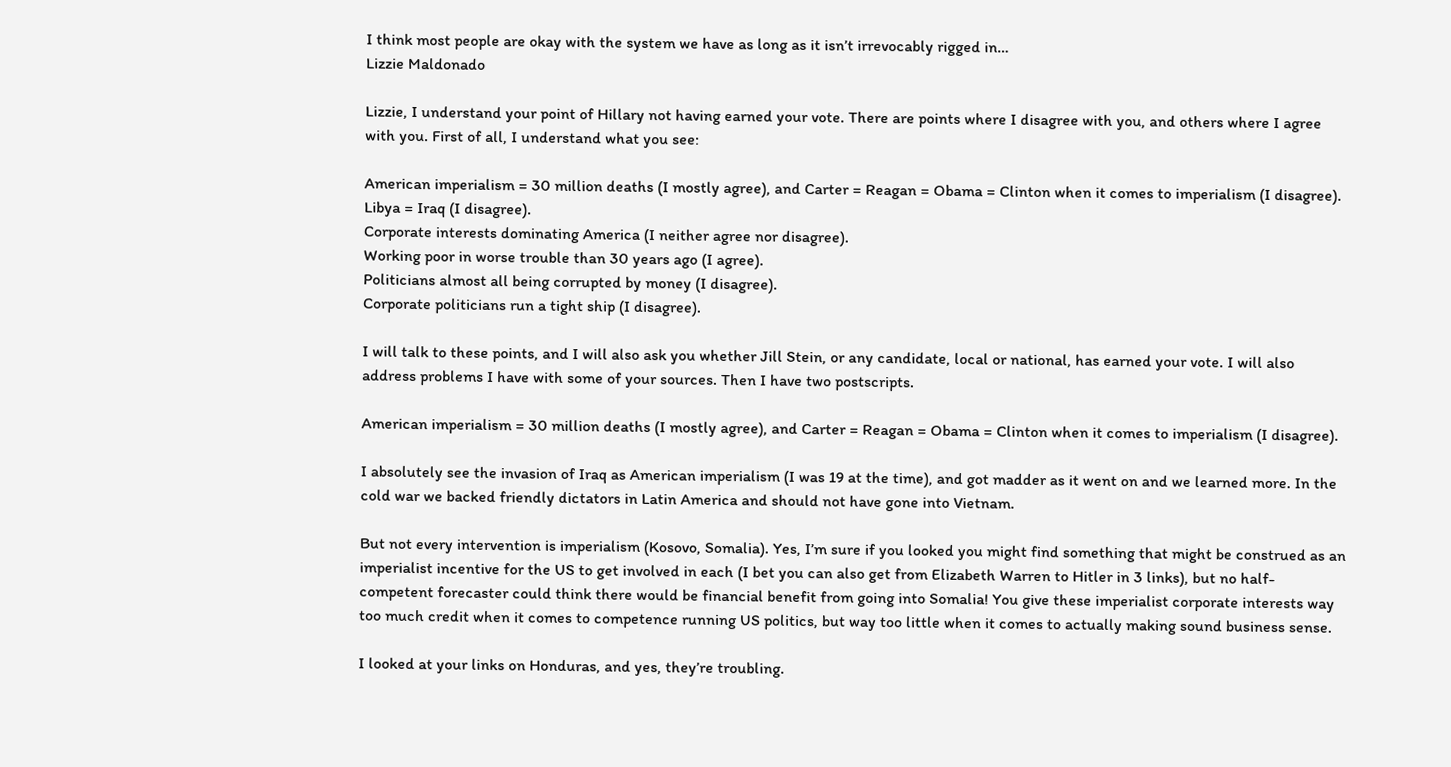I think most people are okay with the system we have as long as it isn’t irrevocably rigged in…
Lizzie Maldonado

Lizzie, I understand your point of Hillary not having earned your vote. There are points where I disagree with you, and others where I agree with you. First of all, I understand what you see:

American imperialism = 30 million deaths (I mostly agree), and Carter = Reagan = Obama = Clinton when it comes to imperialism (I disagree).
Libya = Iraq (I disagree).
Corporate interests dominating America (I neither agree nor disagree).
Working poor in worse trouble than 30 years ago (I agree).
Politicians almost all being corrupted by money (I disagree).
Corporate politicians run a tight ship (I disagree).

I will talk to these points, and I will also ask you whether Jill Stein, or any candidate, local or national, has earned your vote. I will also address problems I have with some of your sources. Then I have two postscripts.

American imperialism = 30 million deaths (I mostly agree), and Carter = Reagan = Obama = Clinton when it comes to imperialism (I disagree).

I absolutely see the invasion of Iraq as American imperialism (I was 19 at the time), and got madder as it went on and we learned more. In the cold war we backed friendly dictators in Latin America and should not have gone into Vietnam.

But not every intervention is imperialism (Kosovo, Somalia). Yes, I’m sure if you looked you might find something that might be construed as an imperialist incentive for the US to get involved in each (I bet you can also get from Elizabeth Warren to Hitler in 3 links), but no half-competent forecaster could think there would be financial benefit from going into Somalia! You give these imperialist corporate interests way too much credit when it comes to competence running US politics, but way too little when it comes to actually making sound business sense.

I looked at your links on Honduras, and yes, they’re troubling.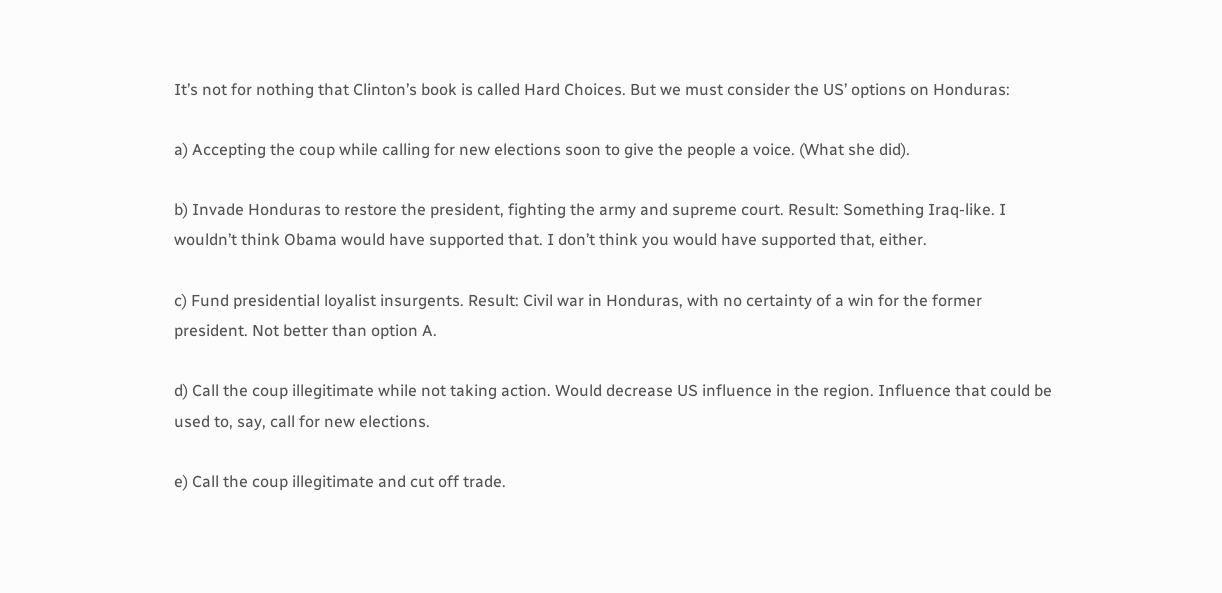It’s not for nothing that Clinton’s book is called Hard Choices. But we must consider the US’ options on Honduras:

a) Accepting the coup while calling for new elections soon to give the people a voice. (What she did).

b) Invade Honduras to restore the president, fighting the army and supreme court. Result: Something Iraq-like. I wouldn’t think Obama would have supported that. I don’t think you would have supported that, either.

c) Fund presidential loyalist insurgents. Result: Civil war in Honduras, with no certainty of a win for the former president. Not better than option A.

d) Call the coup illegitimate while not taking action. Would decrease US influence in the region. Influence that could be used to, say, call for new elections.

e) Call the coup illegitimate and cut off trade.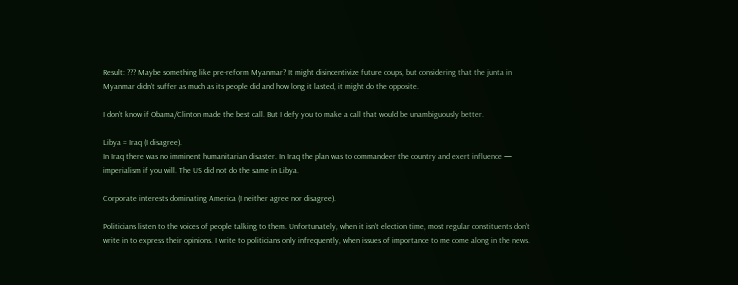Result: ??? Maybe something like pre-reform Myanmar? It might disincentivize future coups, but considering that the junta in Myanmar didn’t suffer as much as its people did and how long it lasted, it might do the opposite.

I don’t know if Obama/Clinton made the best call. But I defy you to make a call that would be unambiguously better.

Libya = Iraq (I disagree).
In Iraq there was no imminent humanitarian disaster. In Iraq the plan was to commandeer the country and exert influence — imperialism if you will. The US did not do the same in Libya.

Corporate interests dominating America (I neither agree nor disagree).

Politicians listen to the voices of people talking to them. Unfortunately, when it isn’t election time, most regular constituents don’t write in to express their opinions. I write to politicians only infrequently, when issues of importance to me come along in the news.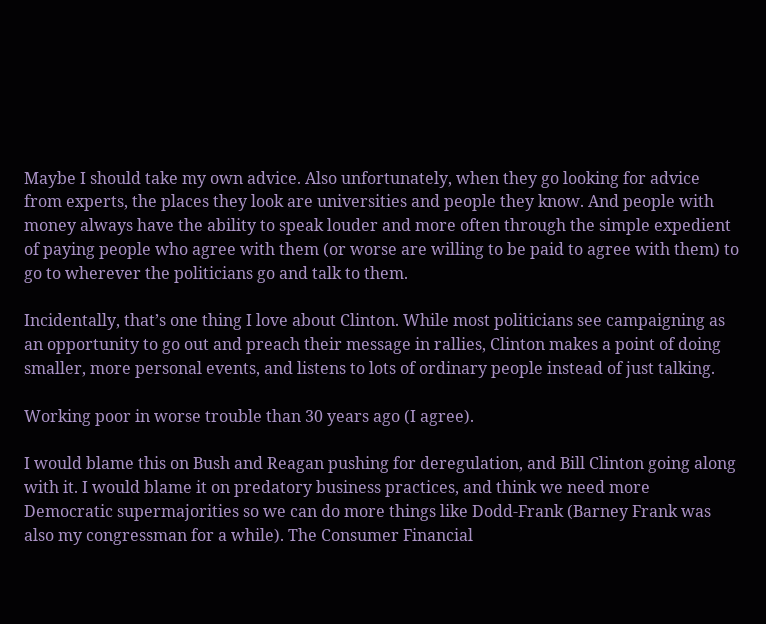Maybe I should take my own advice. Also unfortunately, when they go looking for advice from experts, the places they look are universities and people they know. And people with money always have the ability to speak louder and more often through the simple expedient of paying people who agree with them (or worse are willing to be paid to agree with them) to go to wherever the politicians go and talk to them.

Incidentally, that’s one thing I love about Clinton. While most politicians see campaigning as an opportunity to go out and preach their message in rallies, Clinton makes a point of doing smaller, more personal events, and listens to lots of ordinary people instead of just talking.

Working poor in worse trouble than 30 years ago (I agree).

I would blame this on Bush and Reagan pushing for deregulation, and Bill Clinton going along with it. I would blame it on predatory business practices, and think we need more Democratic supermajorities so we can do more things like Dodd-Frank (Barney Frank was also my congressman for a while). The Consumer Financial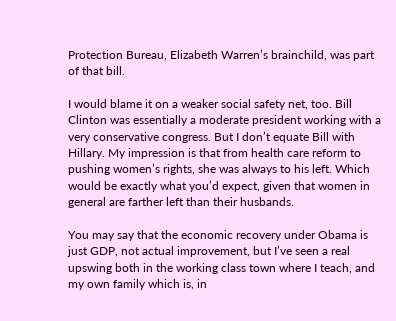Protection Bureau, Elizabeth Warren’s brainchild, was part of that bill.

I would blame it on a weaker social safety net, too. Bill Clinton was essentially a moderate president working with a very conservative congress. But I don’t equate Bill with Hillary. My impression is that from health care reform to pushing women’s rights, she was always to his left. Which would be exactly what you’d expect, given that women in general are farther left than their husbands.

You may say that the economic recovery under Obama is just GDP, not actual improvement, but I’ve seen a real upswing both in the working class town where I teach, and my own family which is, in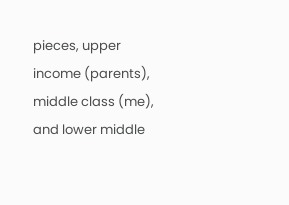pieces, upper income (parents), middle class (me), and lower middle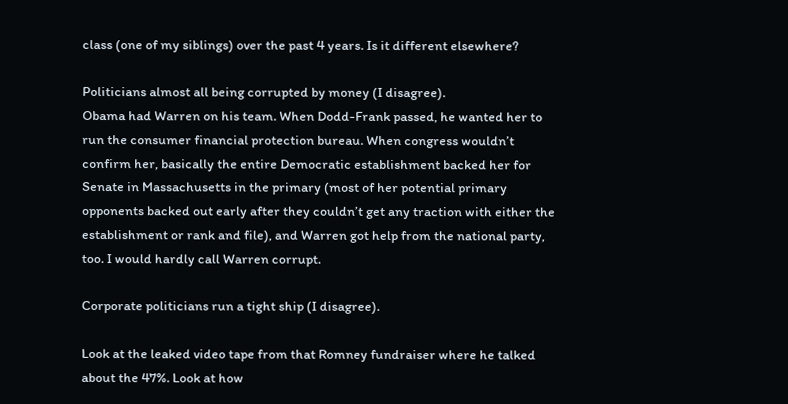class (one of my siblings) over the past 4 years. Is it different elsewhere?

Politicians almost all being corrupted by money (I disagree).
Obama had Warren on his team. When Dodd-Frank passed, he wanted her to run the consumer financial protection bureau. When congress wouldn’t confirm her, basically the entire Democratic establishment backed her for Senate in Massachusetts in the primary (most of her potential primary opponents backed out early after they couldn’t get any traction with either the establishment or rank and file), and Warren got help from the national party, too. I would hardly call Warren corrupt.

Corporate politicians run a tight ship (I disagree).

Look at the leaked video tape from that Romney fundraiser where he talked about the 47%. Look at how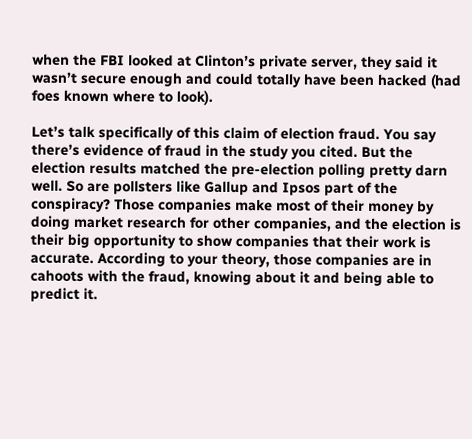when the FBI looked at Clinton’s private server, they said it wasn’t secure enough and could totally have been hacked (had foes known where to look).

Let’s talk specifically of this claim of election fraud. You say there’s evidence of fraud in the study you cited. But the election results matched the pre-election polling pretty darn well. So are pollsters like Gallup and Ipsos part of the conspiracy? Those companies make most of their money by doing market research for other companies, and the election is their big opportunity to show companies that their work is accurate. According to your theory, those companies are in cahoots with the fraud, knowing about it and being able to predict it.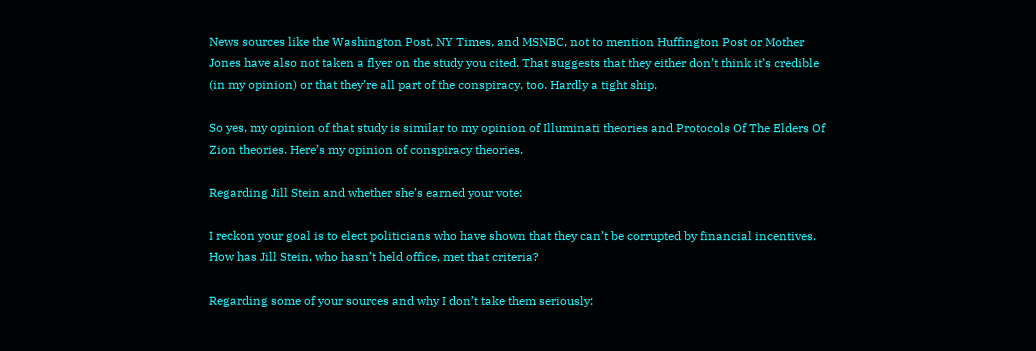News sources like the Washington Post, NY Times, and MSNBC, not to mention Huffington Post or Mother Jones have also not taken a flyer on the study you cited. That suggests that they either don’t think it’s credible (in my opinion) or that they’re all part of the conspiracy, too. Hardly a tight ship.

So yes, my opinion of that study is similar to my opinion of Illuminati theories and Protocols Of The Elders Of Zion theories. Here’s my opinion of conspiracy theories.

Regarding Jill Stein and whether she’s earned your vote:

I reckon your goal is to elect politicians who have shown that they can’t be corrupted by financial incentives. How has Jill Stein, who hasn’t held office, met that criteria?

Regarding some of your sources and why I don’t take them seriously: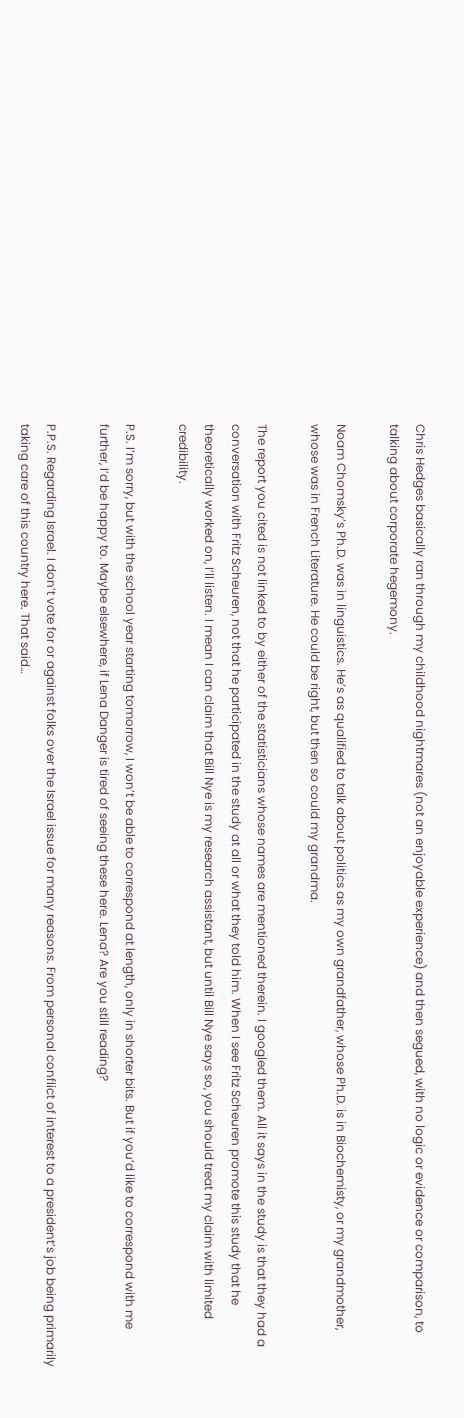Chris Hedges basically ran through my childhood nightmares (not an enjoyable experience) and then segued, with no logic or evidence or comparison, to talking about corporate hegemony.

Noam Chomsky’s Ph.D. was in linguistics. He’s as qualified to talk about politics as my own grandfather, whose Ph.D. is in Biochemisty, or my grandmother, whose was in French Literature. He could be right, but then so could my grandma.

The report you cited is not linked to by either of the statisticians whose names are mentioned therein. I googled them. All it says in the study is that they had a conversation with Fritz Scheuren, not that he participated in the study at all or what they told him. When I see Fritz Scheuren promote this study that he theoretically worked on, I’ll listen. I mean I can claim that Bill Nye is my research assistant, but until Bill Nye says so, you should treat my claim with limited credibility.

P.S. I’m sorry, but with the school year starting tomorrow, I won’t be able to correspond at length, only in shorter bits. But if you’d like to correspond with me further, I’d be happy to. Maybe elsewhere, if Lena Danger is tired of seeing these here. Lena? Are you still reading?

P.P.S. Regarding Israel. I don’t vote for or against folks over the Israel issue for many reasons. From personal conflict of interest to a president’s job being primarily taking care of this country here. That said…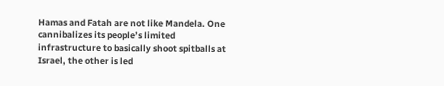Hamas and Fatah are not like Mandela. One cannibalizes its people’s limited infrastructure to basically shoot spitballs at Israel, the other is led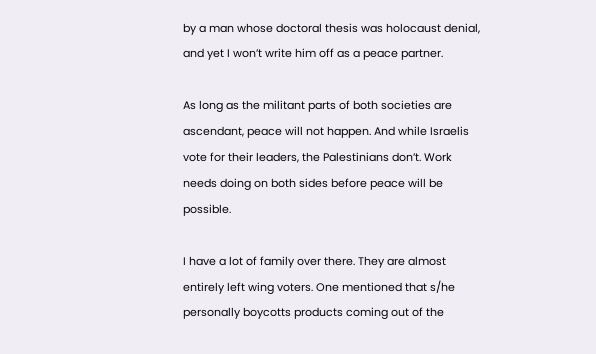by a man whose doctoral thesis was holocaust denial, and yet I won’t write him off as a peace partner.

As long as the militant parts of both societies are ascendant, peace will not happen. And while Israelis vote for their leaders, the Palestinians don’t. Work needs doing on both sides before peace will be possible.

I have a lot of family over there. They are almost entirely left wing voters. One mentioned that s/he personally boycotts products coming out of the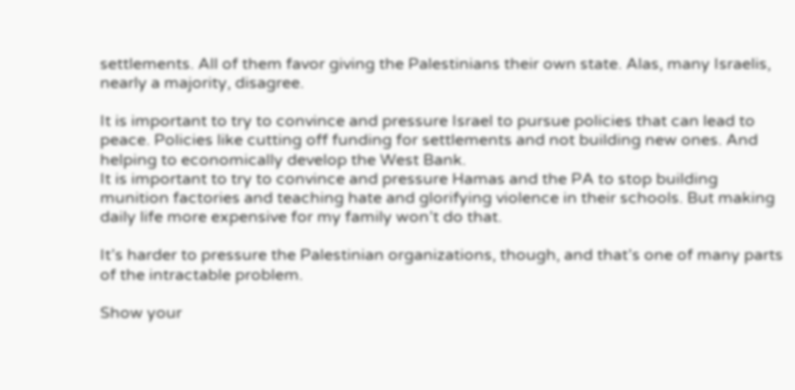settlements. All of them favor giving the Palestinians their own state. Alas, many Israelis, nearly a majority, disagree.

It is important to try to convince and pressure Israel to pursue policies that can lead to peace. Policies like cutting off funding for settlements and not building new ones. And helping to economically develop the West Bank.
It is important to try to convince and pressure Hamas and the PA to stop building munition factories and teaching hate and glorifying violence in their schools. But making daily life more expensive for my family won’t do that.

It’s harder to pressure the Palestinian organizations, though, and that’s one of many parts of the intractable problem.

Show your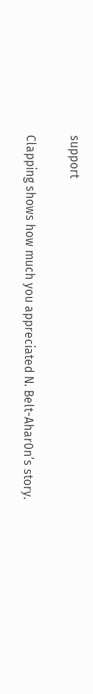support

Clapping shows how much you appreciated N. Belt-Ahar0n’s story.